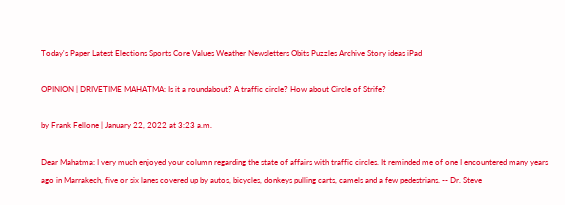Today's Paper Latest Elections Sports Core Values Weather Newsletters Obits Puzzles Archive Story ideas iPad

OPINION | DRIVETIME MAHATMA: Is it a roundabout? A traffic circle? How about Circle of Strife?

by Frank Fellone | January 22, 2022 at 3:23 a.m.

Dear Mahatma: I very much enjoyed your column regarding the state of affairs with traffic circles. It reminded me of one I encountered many years ago in Marrakech, five or six lanes covered up by autos, bicycles, donkeys pulling carts, camels and a few pedestrians. -- Dr. Steve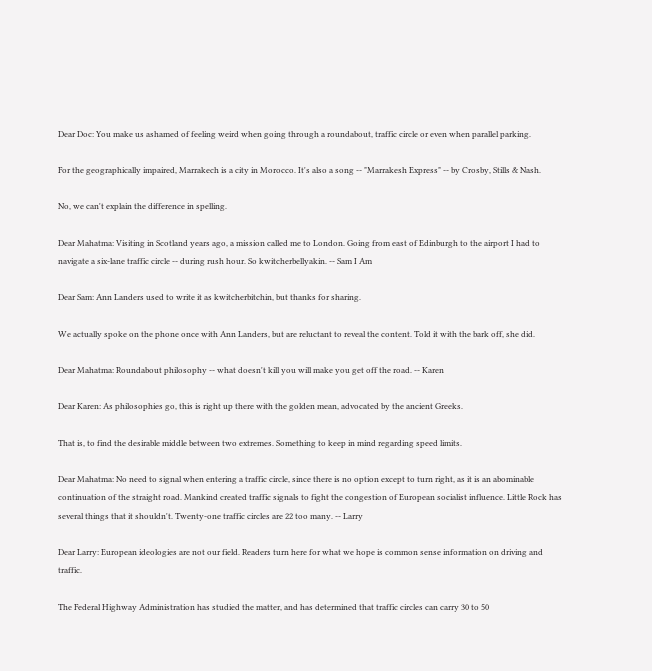Dear Doc: You make us ashamed of feeling weird when going through a roundabout, traffic circle or even when parallel parking.

For the geographically impaired, Marrakech is a city in Morocco. It's also a song -- "Marrakesh Express" -- by Crosby, Stills & Nash.

No, we can't explain the difference in spelling.

Dear Mahatma: Visiting in Scotland years ago, a mission called me to London. Going from east of Edinburgh to the airport I had to navigate a six-lane traffic circle -- during rush hour. So kwitcherbellyakin. -- Sam I Am

Dear Sam: Ann Landers used to write it as kwitcherbitchin, but thanks for sharing.

We actually spoke on the phone once with Ann Landers, but are reluctant to reveal the content. Told it with the bark off, she did.

Dear Mahatma: Roundabout philosophy -- what doesn't kill you will make you get off the road. -- Karen

Dear Karen: As philosophies go, this is right up there with the golden mean, advocated by the ancient Greeks.

That is, to find the desirable middle between two extremes. Something to keep in mind regarding speed limits.

Dear Mahatma: No need to signal when entering a traffic circle, since there is no option except to turn right, as it is an abominable continuation of the straight road. Mankind created traffic signals to fight the congestion of European socialist influence. Little Rock has several things that it shouldn't. Twenty-one traffic circles are 22 too many. -- Larry

Dear Larry: European ideologies are not our field. Readers turn here for what we hope is common sense information on driving and traffic.

The Federal Highway Administration has studied the matter, and has determined that traffic circles can carry 30 to 50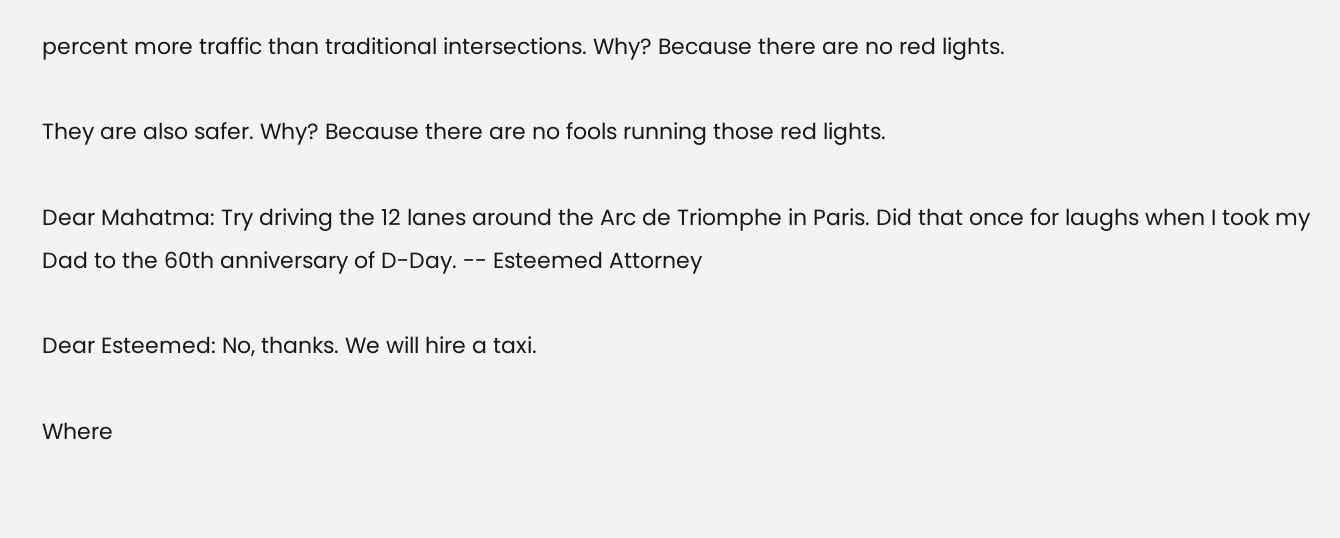percent more traffic than traditional intersections. Why? Because there are no red lights.

They are also safer. Why? Because there are no fools running those red lights.

Dear Mahatma: Try driving the 12 lanes around the Arc de Triomphe in Paris. Did that once for laughs when I took my Dad to the 60th anniversary of D-Day. -- Esteemed Attorney

Dear Esteemed: No, thanks. We will hire a taxi.

Where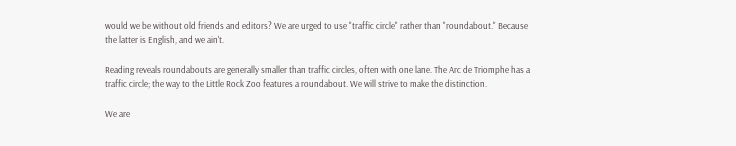would we be without old friends and editors? We are urged to use "traffic circle" rather than "roundabout." Because the latter is English, and we ain't.

Reading reveals roundabouts are generally smaller than traffic circles, often with one lane. The Arc de Triomphe has a traffic circle; the way to the Little Rock Zoo features a roundabout. We will strive to make the distinction.

We are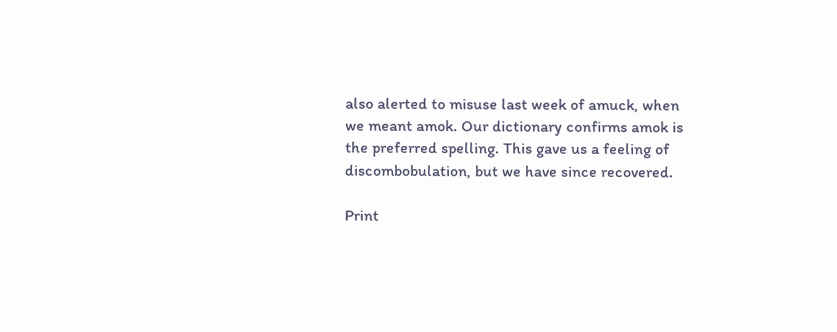also alerted to misuse last week of amuck, when we meant amok. Our dictionary confirms amok is the preferred spelling. This gave us a feeling of discombobulation, but we have since recovered.

Print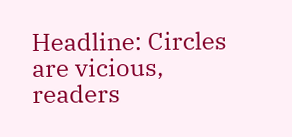Headline: Circles are vicious, readers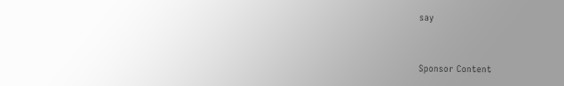say


Sponsor Content